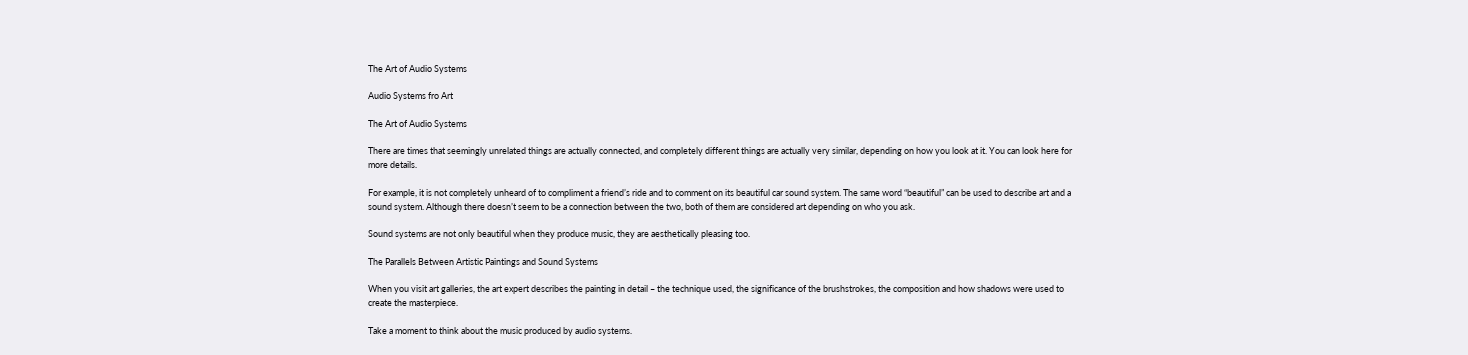The Art of Audio Systems

Audio Systems fro Art

The Art of Audio Systems

There are times that seemingly unrelated things are actually connected, and completely different things are actually very similar, depending on how you look at it. You can look here for more details.

For example, it is not completely unheard of to compliment a friend’s ride and to comment on its beautiful car sound system. The same word “beautiful” can be used to describe art and a sound system. Although there doesn’t seem to be a connection between the two, both of them are considered art depending on who you ask.

Sound systems are not only beautiful when they produce music, they are aesthetically pleasing too.

The Parallels Between Artistic Paintings and Sound Systems

When you visit art galleries, the art expert describes the painting in detail – the technique used, the significance of the brushstrokes, the composition and how shadows were used to create the masterpiece.

Take a moment to think about the music produced by audio systems.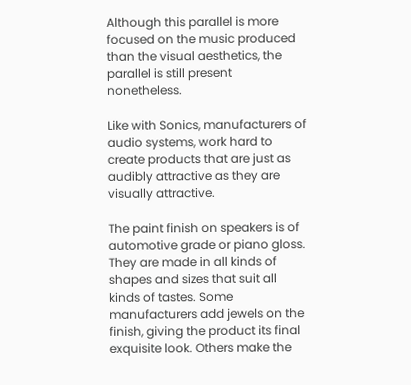Although this parallel is more focused on the music produced than the visual aesthetics, the parallel is still present nonetheless.

Like with Sonics, manufacturers of audio systems, work hard to create products that are just as audibly attractive as they are visually attractive.

The paint finish on speakers is of automotive grade or piano gloss. They are made in all kinds of shapes and sizes that suit all kinds of tastes. Some manufacturers add jewels on the finish, giving the product its final exquisite look. Others make the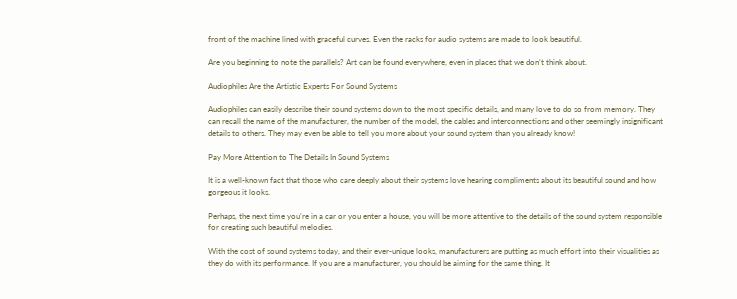front of the machine lined with graceful curves. Even the racks for audio systems are made to look beautiful.

Are you beginning to note the parallels? Art can be found everywhere, even in places that we don’t think about.

Audiophiles Are the Artistic Experts For Sound Systems

Audiophiles can easily describe their sound systems down to the most specific details, and many love to do so from memory. They can recall the name of the manufacturer, the number of the model, the cables and interconnections and other seemingly insignificant details to others. They may even be able to tell you more about your sound system than you already know!

Pay More Attention to The Details In Sound Systems

It is a well-known fact that those who care deeply about their systems love hearing compliments about its beautiful sound and how gorgeous it looks.

Perhaps, the next time you’re in a car or you enter a house, you will be more attentive to the details of the sound system responsible for creating such beautiful melodies.

With the cost of sound systems today, and their ever-unique looks, manufacturers are putting as much effort into their visualities as they do with its performance. If you are a manufacturer, you should be aiming for the same thing. It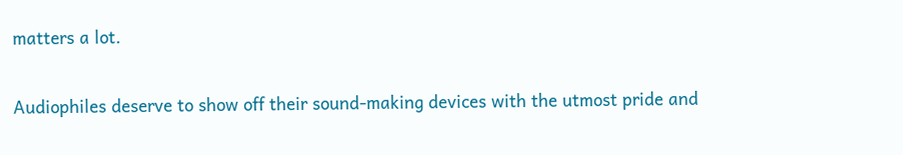matters a lot.

Audiophiles deserve to show off their sound-making devices with the utmost pride and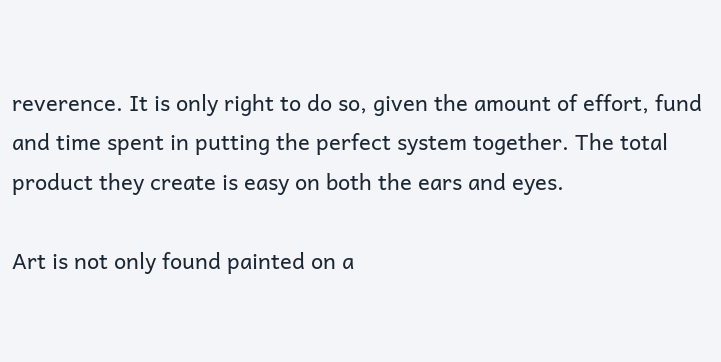reverence. It is only right to do so, given the amount of effort, fund and time spent in putting the perfect system together. The total product they create is easy on both the ears and eyes.

Art is not only found painted on a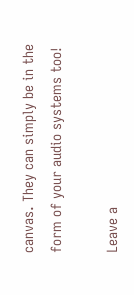canvas. They can simply be in the form of your audio systems too!

Leave a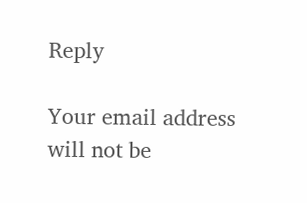Reply

Your email address will not be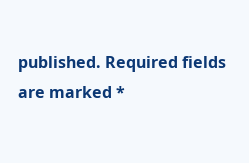published. Required fields are marked *